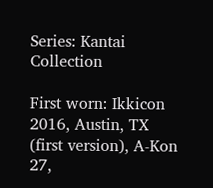Series: Kantai Collection

First worn: Ikkicon 2016, Austin, TX (first version), A-Kon 27,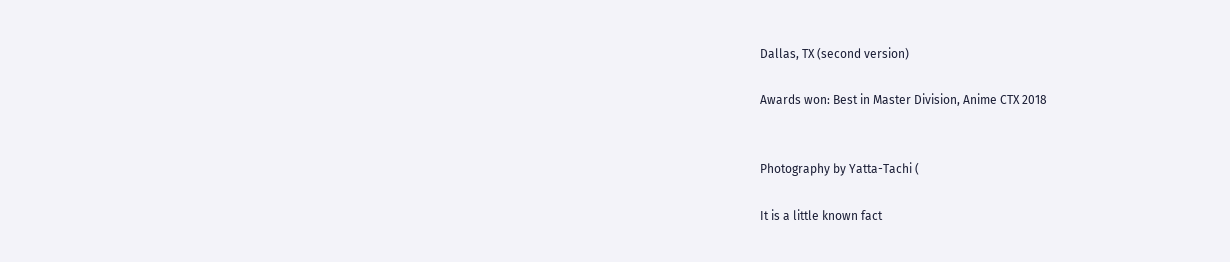Dallas, TX (second version)

Awards won: Best in Master Division, Anime CTX 2018


Photography by Yatta-Tachi (

It is a little known fact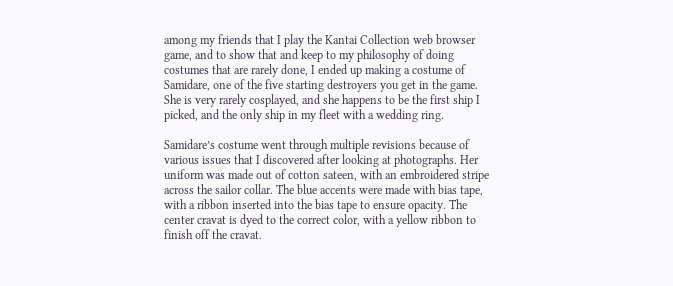among my friends that I play the Kantai Collection web browser game, and to show that and keep to my philosophy of doing costumes that are rarely done, I ended up making a costume of Samidare, one of the five starting destroyers you get in the game. She is very rarely cosplayed, and she happens to be the first ship I picked, and the only ship in my fleet with a wedding ring.

Samidare’s costume went through multiple revisions because of various issues that I discovered after looking at photographs. Her uniform was made out of cotton sateen, with an embroidered stripe across the sailor collar. The blue accents were made with bias tape, with a ribbon inserted into the bias tape to ensure opacity. The center cravat is dyed to the correct color, with a yellow ribbon to finish off the cravat.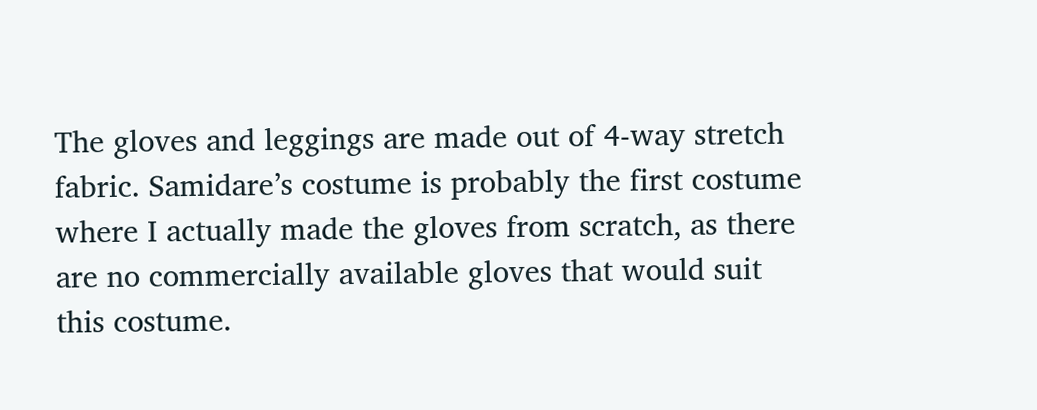The gloves and leggings are made out of 4-way stretch fabric. Samidare’s costume is probably the first costume where I actually made the gloves from scratch, as there are no commercially available gloves that would suit this costume.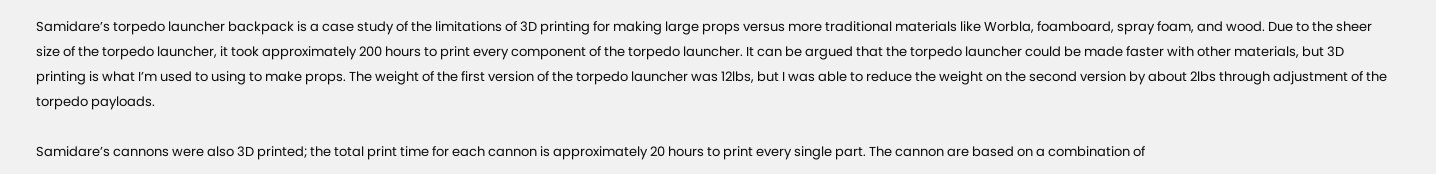Samidare’s torpedo launcher backpack is a case study of the limitations of 3D printing for making large props versus more traditional materials like Worbla, foamboard, spray foam, and wood. Due to the sheer size of the torpedo launcher, it took approximately 200 hours to print every component of the torpedo launcher. It can be argued that the torpedo launcher could be made faster with other materials, but 3D printing is what I’m used to using to make props. The weight of the first version of the torpedo launcher was 12lbs, but I was able to reduce the weight on the second version by about 2lbs through adjustment of the torpedo payloads.

Samidare’s cannons were also 3D printed; the total print time for each cannon is approximately 20 hours to print every single part. The cannon are based on a combination of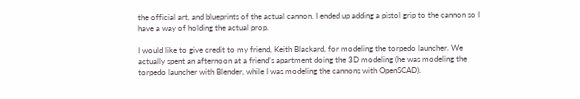the official art, and blueprints of the actual cannon. I ended up adding a pistol grip to the cannon so I have a way of holding the actual prop.

I would like to give credit to my friend, Keith Blackard, for modeling the torpedo launcher. We actually spent an afternoon at a friend’s apartment doing the 3D modeling (he was modeling the torpedo launcher with Blender, while I was modeling the cannons with OpenSCAD).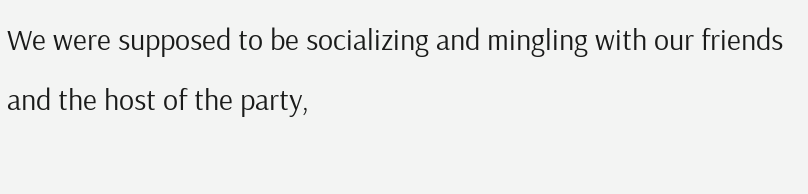We were supposed to be socializing and mingling with our friends and the host of the party,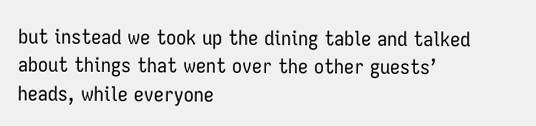but instead we took up the dining table and talked about things that went over the other guests’ heads, while everyone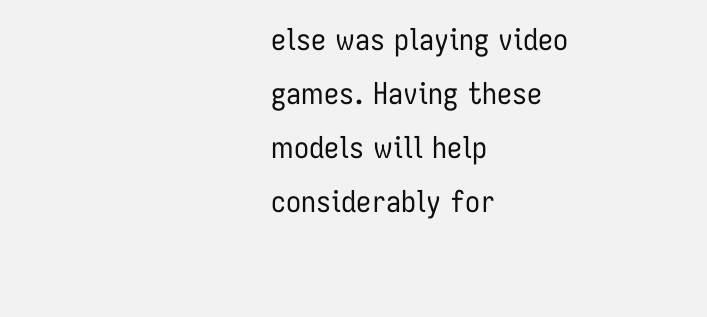else was playing video games. Having these models will help considerably for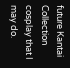future Kantai Collection cosplay that I may do.